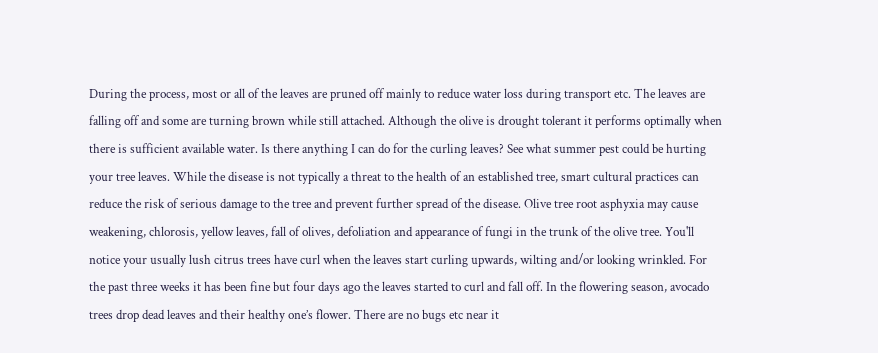During the process, most or all of the leaves are pruned off mainly to reduce water loss during transport etc. The leaves are falling off and some are turning brown while still attached. Although the olive is drought tolerant it performs optimally when there is sufficient available water. Is there anything I can do for the curling leaves? See what summer pest could be hurting your tree leaves. While the disease is not typically a threat to the health of an established tree, smart cultural practices can reduce the risk of serious damage to the tree and prevent further spread of the disease. Olive tree root asphyxia may cause weakening, chlorosis, yellow leaves, fall of olives, defoliation and appearance of fungi in the trunk of the olive tree. You'll notice your usually lush citrus trees have curl when the leaves start curling upwards, wilting and/or looking wrinkled. For the past three weeks it has been fine but four days ago the leaves started to curl and fall off. In the flowering season, avocado trees drop dead leaves and their healthy one’s flower. There are no bugs etc near it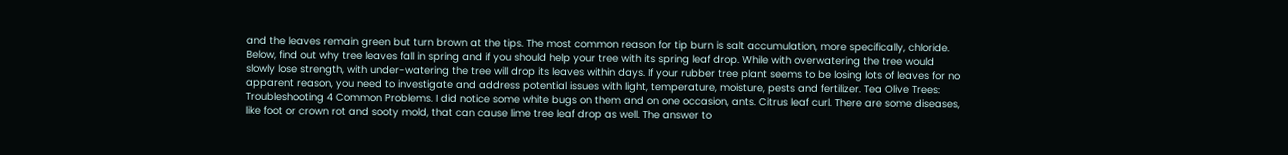and the leaves remain green but turn brown at the tips. The most common reason for tip burn is salt accumulation, more specifically, chloride. Below, find out why tree leaves fall in spring and if you should help your tree with its spring leaf drop. While with overwatering the tree would slowly lose strength, with under-watering the tree will drop its leaves within days. If your rubber tree plant seems to be losing lots of leaves for no apparent reason, you need to investigate and address potential issues with light, temperature, moisture, pests and fertilizer. Tea Olive Trees: Troubleshooting 4 Common Problems. I did notice some white bugs on them and on one occasion, ants. Citrus leaf curl. There are some diseases, like foot or crown rot and sooty mold, that can cause lime tree leaf drop as well. The answer to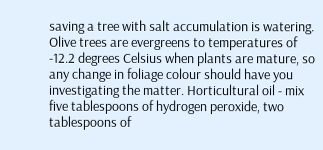saving a tree with salt accumulation is watering. Olive trees are evergreens to temperatures of -12.2 degrees Celsius when plants are mature, so any change in foliage colour should have you investigating the matter. Horticultural oil - mix five tablespoons of hydrogen peroxide, two tablespoons of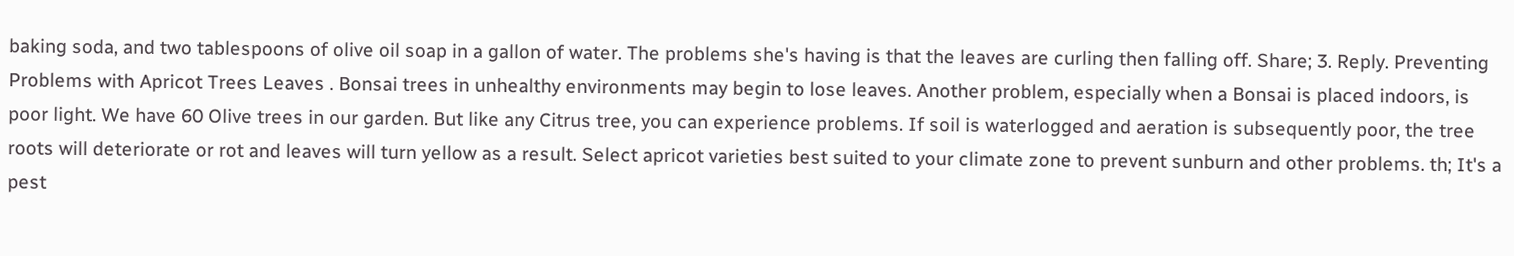baking soda, and two tablespoons of olive oil soap in a gallon of water. The problems she's having is that the leaves are curling then falling off. Share; 3. Reply. Preventing Problems with Apricot Trees Leaves . Bonsai trees in unhealthy environments may begin to lose leaves. Another problem, especially when a Bonsai is placed indoors, is poor light. We have 60 Olive trees in our garden. But like any Citrus tree, you can experience problems. If soil is waterlogged and aeration is subsequently poor, the tree roots will deteriorate or rot and leaves will turn yellow as a result. Select apricot varieties best suited to your climate zone to prevent sunburn and other problems. th; It's a pest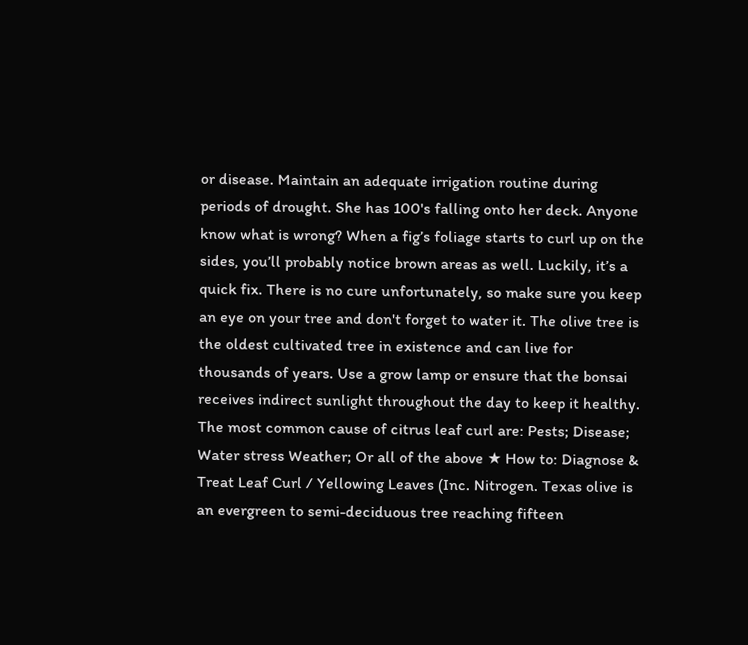or disease. Maintain an adequate irrigation routine during periods of drought. She has 100's falling onto her deck. Anyone know what is wrong? When a fig’s foliage starts to curl up on the sides, you’ll probably notice brown areas as well. Luckily, it’s a quick fix. There is no cure unfortunately, so make sure you keep an eye on your tree and don't forget to water it. The olive tree is the oldest cultivated tree in existence and can live for thousands of years. Use a grow lamp or ensure that the bonsai receives indirect sunlight throughout the day to keep it healthy. The most common cause of citrus leaf curl are: Pests; Disease; Water stress Weather; Or all of the above ★ How to: Diagnose & Treat Leaf Curl / Yellowing Leaves (Inc. Nitrogen. Texas olive is an evergreen to semi-deciduous tree reaching fifteen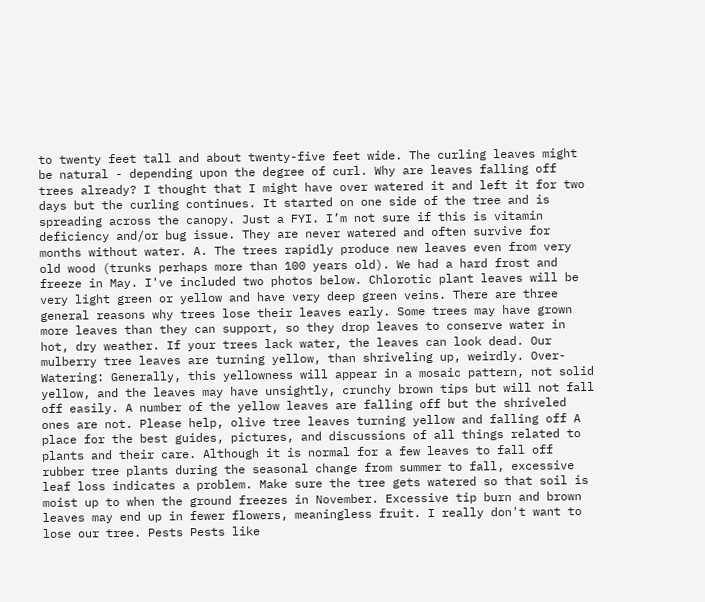to twenty feet tall and about twenty-five feet wide. The curling leaves might be natural - depending upon the degree of curl. Why are leaves falling off trees already? I thought that I might have over watered it and left it for two days but the curling continues. It started on one side of the tree and is spreading across the canopy. Just a FYI. I’m not sure if this is vitamin deficiency and/or bug issue. They are never watered and often survive for months without water. A. The trees rapidly produce new leaves even from very old wood (trunks perhaps more than 100 years old). We had a hard frost and freeze in May. I've included two photos below. Chlorotic plant leaves will be very light green or yellow and have very deep green veins. There are three general reasons why trees lose their leaves early. Some trees may have grown more leaves than they can support, so they drop leaves to conserve water in hot, dry weather. If your trees lack water, the leaves can look dead. Our mulberry tree leaves are turning yellow, than shriveling up, weirdly. Over-Watering: Generally, this yellowness will appear in a mosaic pattern, not solid yellow, and the leaves may have unsightly, crunchy brown tips but will not fall off easily. A number of the yellow leaves are falling off but the shriveled ones are not. Please help, olive tree leaves turning yellow and falling off A place for the best guides, pictures, and discussions of all things related to plants and their care. Although it is normal for a few leaves to fall off rubber tree plants during the seasonal change from summer to fall, excessive leaf loss indicates a problem. Make sure the tree gets watered so that soil is moist up to when the ground freezes in November. Excessive tip burn and brown leaves may end up in fewer flowers, meaningless fruit. I really don't want to lose our tree. Pests Pests like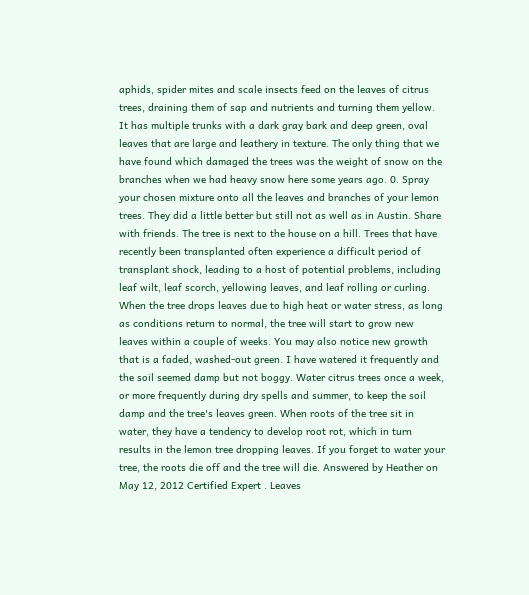aphids, spider mites and scale insects feed on the leaves of citrus trees, draining them of sap and nutrients and turning them yellow. It has multiple trunks with a dark gray bark and deep green, oval leaves that are large and leathery in texture. The only thing that we have found which damaged the trees was the weight of snow on the branches when we had heavy snow here some years ago. 0. Spray your chosen mixture onto all the leaves and branches of your lemon trees. They did a little better but still not as well as in Austin. Share with friends. The tree is next to the house on a hill. Trees that have recently been transplanted often experience a difficult period of transplant shock, leading to a host of potential problems, including leaf wilt, leaf scorch, yellowing leaves, and leaf rolling or curling. When the tree drops leaves due to high heat or water stress, as long as conditions return to normal, the tree will start to grow new leaves within a couple of weeks. You may also notice new growth that is a faded, washed-out green. I have watered it frequently and the soil seemed damp but not boggy. Water citrus trees once a week, or more frequently during dry spells and summer, to keep the soil damp and the tree's leaves green. When roots of the tree sit in water, they have a tendency to develop root rot, which in turn results in the lemon tree dropping leaves. If you forget to water your tree, the roots die off and the tree will die. Answered by Heather on May 12, 2012 Certified Expert . Leaves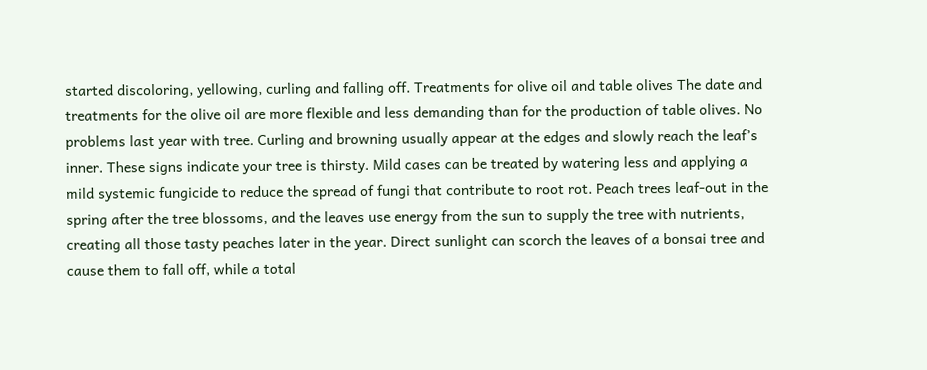started discoloring, yellowing, curling and falling off. Treatments for olive oil and table olives The date and treatments for the olive oil are more flexible and less demanding than for the production of table olives. No problems last year with tree. Curling and browning usually appear at the edges and slowly reach the leaf’s inner. These signs indicate your tree is thirsty. Mild cases can be treated by watering less and applying a mild systemic fungicide to reduce the spread of fungi that contribute to root rot. Peach trees leaf-out in the spring after the tree blossoms, and the leaves use energy from the sun to supply the tree with nutrients, creating all those tasty peaches later in the year. Direct sunlight can scorch the leaves of a bonsai tree and cause them to fall off, while a total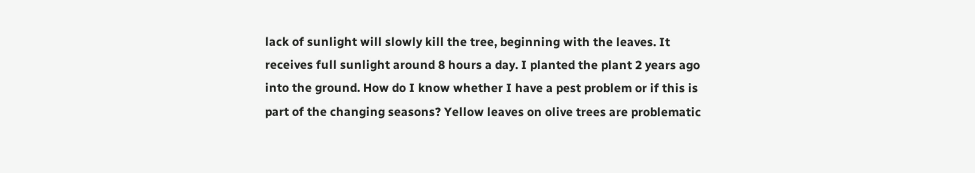lack of sunlight will slowly kill the tree, beginning with the leaves. It receives full sunlight around 8 hours a day. I planted the plant 2 years ago into the ground. How do I know whether I have a pest problem or if this is part of the changing seasons? Yellow leaves on olive trees are problematic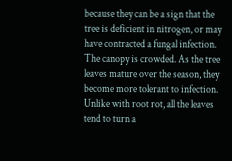because they can be a sign that the tree is deficient in nitrogen, or may have contracted a fungal infection. The canopy is crowded. As the tree leaves mature over the season, they become more tolerant to infection. Unlike with root rot, all the leaves tend to turn a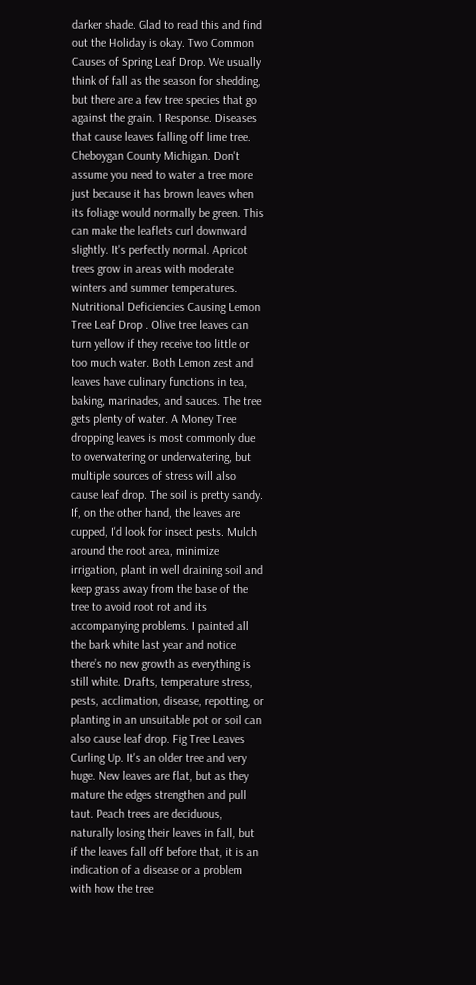darker shade. Glad to read this and find out the Holiday is okay. Two Common Causes of Spring Leaf Drop. We usually think of fall as the season for shedding, but there are a few tree species that go against the grain. 1 Response. Diseases that cause leaves falling off lime tree. Cheboygan County Michigan. Don't assume you need to water a tree more just because it has brown leaves when its foliage would normally be green. This can make the leaflets curl downward slightly. It's perfectly normal. Apricot trees grow in areas with moderate winters and summer temperatures. Nutritional Deficiencies Causing Lemon Tree Leaf Drop . Olive tree leaves can turn yellow if they receive too little or too much water. Both Lemon zest and leaves have culinary functions in tea, baking, marinades, and sauces. The tree gets plenty of water. A Money Tree dropping leaves is most commonly due to overwatering or underwatering, but multiple sources of stress will also cause leaf drop. The soil is pretty sandy. If, on the other hand, the leaves are cupped, I'd look for insect pests. Mulch around the root area, minimize irrigation, plant in well draining soil and keep grass away from the base of the tree to avoid root rot and its accompanying problems. I painted all the bark white last year and notice there’s no new growth as everything is still white. Drafts, temperature stress, pests, acclimation, disease, repotting, or planting in an unsuitable pot or soil can also cause leaf drop. Fig Tree Leaves Curling Up. It's an older tree and very huge. New leaves are flat, but as they mature the edges strengthen and pull taut. Peach trees are deciduous, naturally losing their leaves in fall, but if the leaves fall off before that, it is an indication of a disease or a problem with how the tree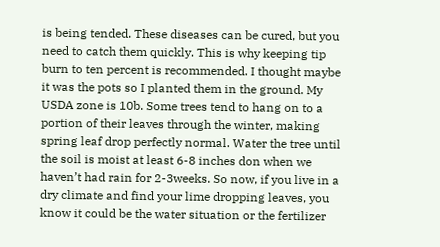is being tended. These diseases can be cured, but you need to catch them quickly. This is why keeping tip burn to ten percent is recommended. I thought maybe it was the pots so I planted them in the ground. My USDA zone is 10b. Some trees tend to hang on to a portion of their leaves through the winter, making spring leaf drop perfectly normal. Water the tree until the soil is moist at least 6-8 inches don when we haven’t had rain for 2-3weeks. So now, if you live in a dry climate and find your lime dropping leaves, you know it could be the water situation or the fertilizer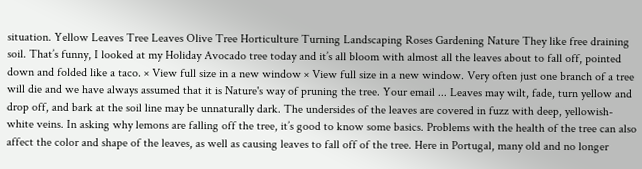situation. Yellow Leaves Tree Leaves Olive Tree Horticulture Turning Landscaping Roses Gardening Nature They like free draining soil. That’s funny, I looked at my Holiday Avocado tree today and it’s all bloom with almost all the leaves about to fall off, pointed down and folded like a taco. × View full size in a new window × View full size in a new window. Very often just one branch of a tree will die and we have always assumed that it is Nature's way of pruning the tree. Your email ... Leaves may wilt, fade, turn yellow and drop off, and bark at the soil line may be unnaturally dark. The undersides of the leaves are covered in fuzz with deep, yellowish-white veins. In asking why lemons are falling off the tree, it’s good to know some basics. Problems with the health of the tree can also affect the color and shape of the leaves, as well as causing leaves to fall off of the tree. Here in Portugal, many old and no longer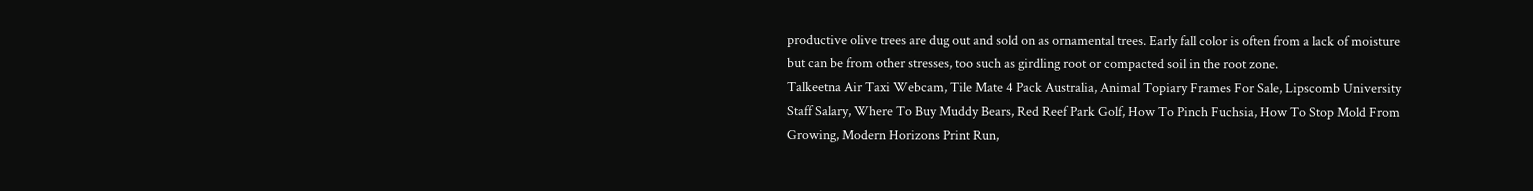productive olive trees are dug out and sold on as ornamental trees. Early fall color is often from a lack of moisture but can be from other stresses, too such as girdling root or compacted soil in the root zone.
Talkeetna Air Taxi Webcam, Tile Mate 4 Pack Australia, Animal Topiary Frames For Sale, Lipscomb University Staff Salary, Where To Buy Muddy Bears, Red Reef Park Golf, How To Pinch Fuchsia, How To Stop Mold From Growing, Modern Horizons Print Run,